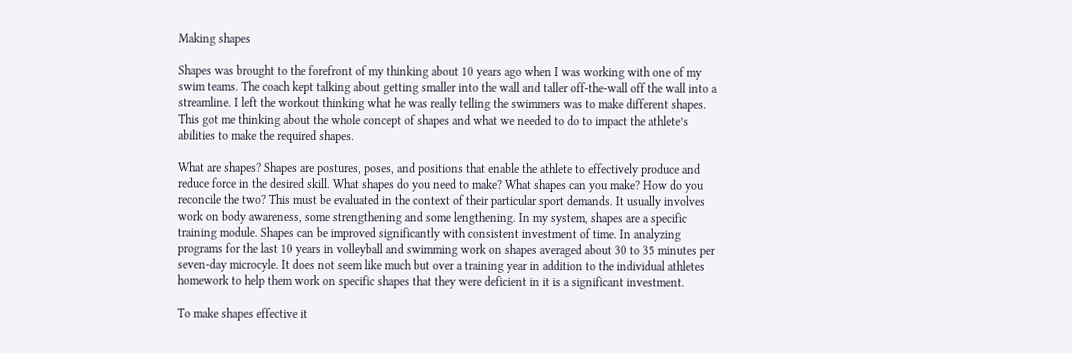Making shapes

Shapes was brought to the forefront of my thinking about 10 years ago when I was working with one of my swim teams. The coach kept talking about getting smaller into the wall and taller off-the-wall off the wall into a streamline. I left the workout thinking what he was really telling the swimmers was to make different shapes. This got me thinking about the whole concept of shapes and what we needed to do to impact the athlete’s abilities to make the required shapes.

What are shapes? Shapes are postures, poses, and positions that enable the athlete to effectively produce and reduce force in the desired skill. What shapes do you need to make? What shapes can you make? How do you reconcile the two? This must be evaluated in the context of their particular sport demands. It usually involves work on body awareness, some strengthening and some lengthening. In my system, shapes are a specific training module. Shapes can be improved significantly with consistent investment of time. In analyzing programs for the last 10 years in volleyball and swimming work on shapes averaged about 30 to 35 minutes per seven-day microcyle. It does not seem like much but over a training year in addition to the individual athletes homework to help them work on specific shapes that they were deficient in it is a significant investment.

To make shapes effective it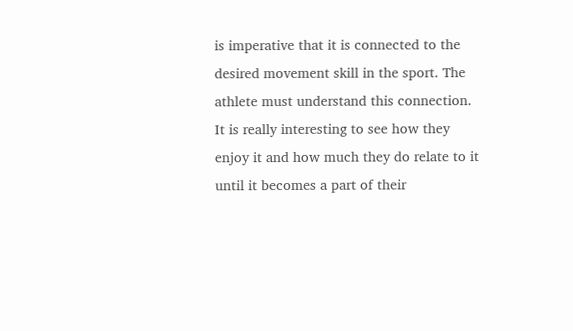is imperative that it is connected to the desired movement skill in the sport. The athlete must understand this connection. It is really interesting to see how they enjoy it and how much they do relate to it until it becomes a part of their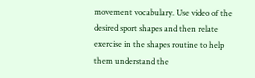movement vocabulary. Use video of the desired sport shapes and then relate exercise in the shapes routine to help them understand the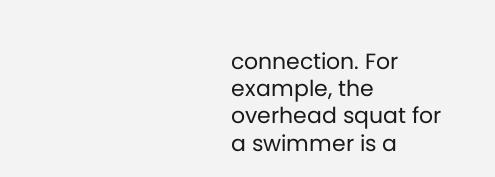connection. For example, the overhead squat for a swimmer is a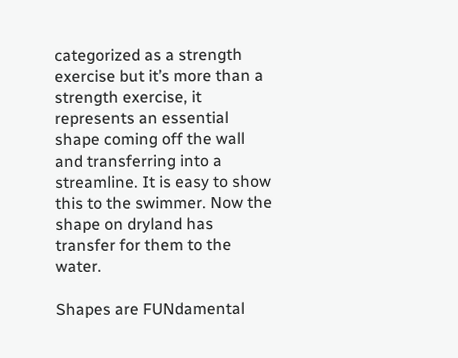categorized as a strength exercise but it’s more than a strength exercise, it represents an essential shape coming off the wall and transferring into a streamline. It is easy to show this to the swimmer. Now the shape on dryland has transfer for them to the water.

Shapes are FUNdamental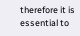therefore it is essential to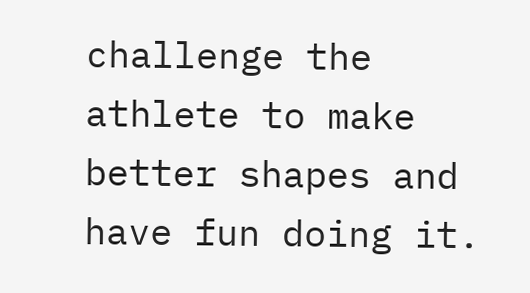challenge the athlete to make better shapes and have fun doing it.